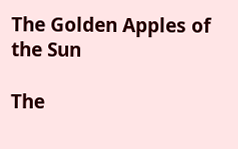The Golden Apples of the Sun

The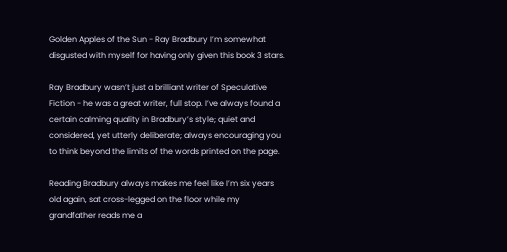Golden Apples of the Sun - Ray Bradbury I’m somewhat disgusted with myself for having only given this book 3 stars.

Ray Bradbury wasn’t just a brilliant writer of Speculative Fiction - he was a great writer, full stop. I’ve always found a certain calming quality in Bradbury’s style; quiet and considered, yet utterly deliberate; always encouraging you to think beyond the limits of the words printed on the page.

Reading Bradbury always makes me feel like I’m six years old again, sat cross-legged on the floor while my grandfather reads me a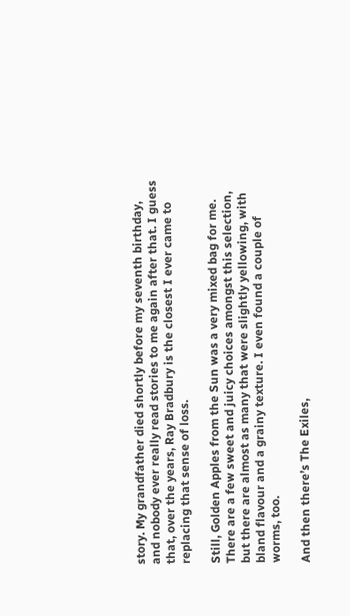story. My grandfather died shortly before my seventh birthday, and nobody ever really read stories to me again after that. I guess that, over the years, Ray Bradbury is the closest I ever came to replacing that sense of loss.

Still, Golden Apples from the Sun was a very mixed bag for me. There are a few sweet and juicy choices amongst this selection, but there are almost as many that were slightly yellowing, with bland flavour and a grainy texture. I even found a couple of worms, too.

And then there’s The Exiles,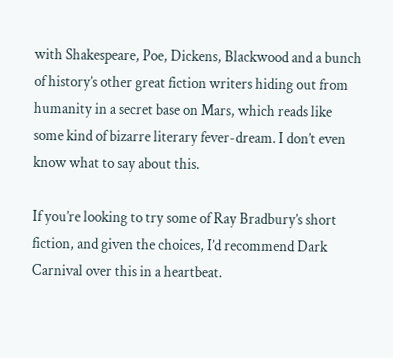with Shakespeare, Poe, Dickens, Blackwood and a bunch of history’s other great fiction writers hiding out from humanity in a secret base on Mars, which reads like some kind of bizarre literary fever-dream. I don’t even know what to say about this.

If you’re looking to try some of Ray Bradbury’s short fiction, and given the choices, I’d recommend Dark Carnival over this in a heartbeat.